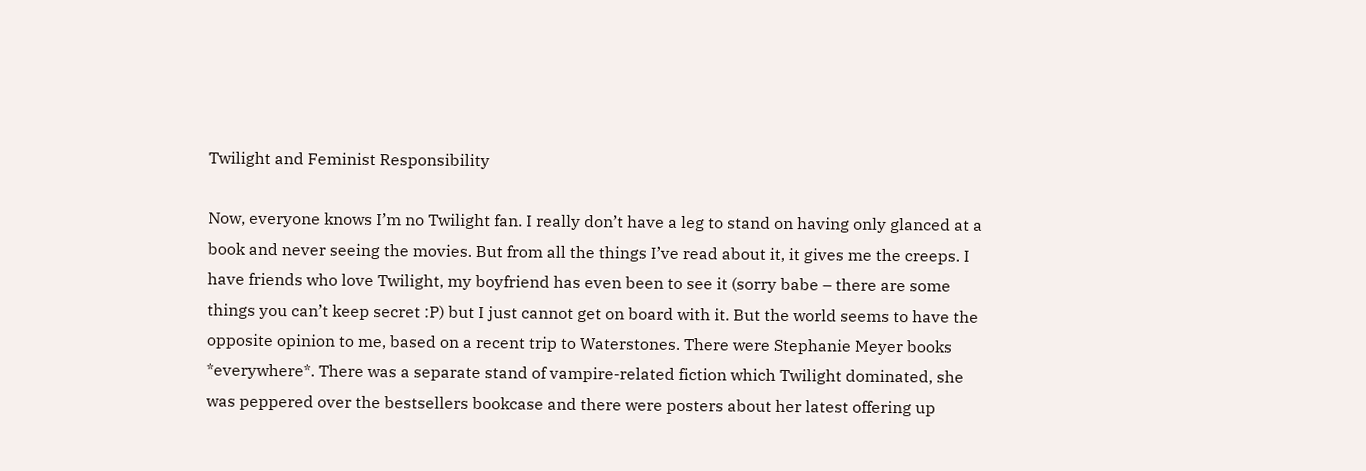Twilight and Feminist Responsibility

Now, everyone knows I’m no Twilight fan. I really don’t have a leg to stand on having only glanced at a book and never seeing the movies. But from all the things I’ve read about it, it gives me the creeps. I have friends who love Twilight, my boyfriend has even been to see it (sorry babe – there are some things you can’t keep secret :P) but I just cannot get on board with it. But the world seems to have the opposite opinion to me, based on a recent trip to Waterstones. There were Stephanie Meyer books *everywhere*. There was a separate stand of vampire-related fiction which Twilight dominated, she was peppered over the bestsellers bookcase and there were posters about her latest offering up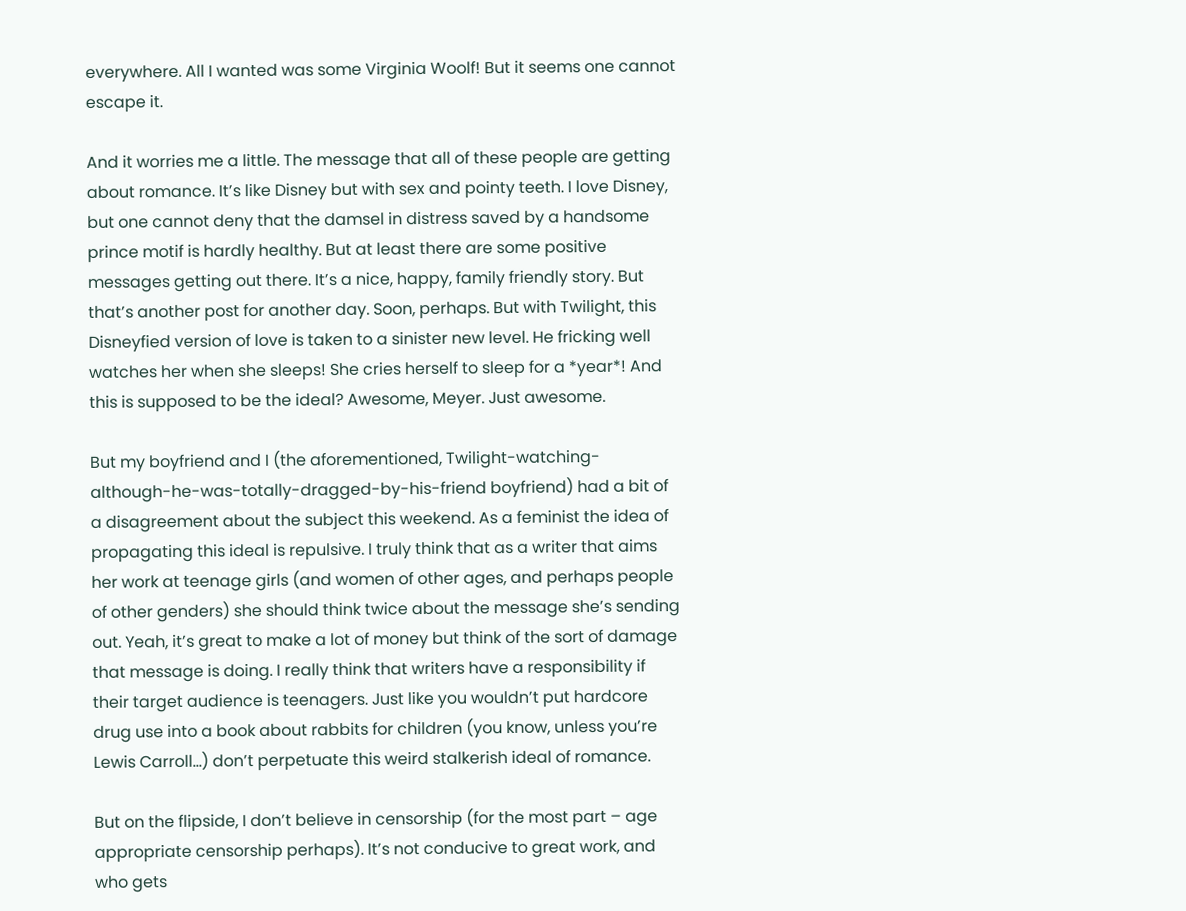everywhere. All I wanted was some Virginia Woolf! But it seems one cannot escape it.

And it worries me a little. The message that all of these people are getting about romance. It’s like Disney but with sex and pointy teeth. I love Disney, but one cannot deny that the damsel in distress saved by a handsome prince motif is hardly healthy. But at least there are some positive messages getting out there. It’s a nice, happy, family friendly story. But that’s another post for another day. Soon, perhaps. But with Twilight, this Disneyfied version of love is taken to a sinister new level. He fricking well watches her when she sleeps! She cries herself to sleep for a *year*! And this is supposed to be the ideal? Awesome, Meyer. Just awesome.

But my boyfriend and I (the aforementioned, Twilight-watching-although-he-was-totally-dragged-by-his-friend boyfriend) had a bit of a disagreement about the subject this weekend. As a feminist the idea of propagating this ideal is repulsive. I truly think that as a writer that aims her work at teenage girls (and women of other ages, and perhaps people of other genders) she should think twice about the message she’s sending out. Yeah, it’s great to make a lot of money but think of the sort of damage that message is doing. I really think that writers have a responsibility if their target audience is teenagers. Just like you wouldn’t put hardcore drug use into a book about rabbits for children (you know, unless you’re Lewis Carroll…) don’t perpetuate this weird stalkerish ideal of romance.

But on the flipside, I don’t believe in censorship (for the most part – age appropriate censorship perhaps). It’s not conducive to great work, and who gets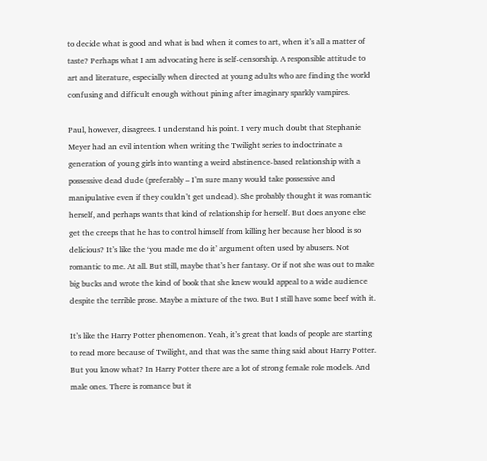to decide what is good and what is bad when it comes to art, when it’s all a matter of taste? Perhaps what I am advocating here is self-censorship. A responsible attitude to art and literature, especially when directed at young adults who are finding the world confusing and difficult enough without pining after imaginary sparkly vampires.

Paul, however, disagrees. I understand his point. I very much doubt that Stephanie Meyer had an evil intention when writing the Twilight series to indoctrinate a generation of young girls into wanting a weird abstinence-based relationship with a possessive dead dude (preferably – I’m sure many would take possessive and manipulative even if they couldn’t get undead). She probably thought it was romantic herself, and perhaps wants that kind of relationship for herself. But does anyone else get the creeps that he has to control himself from killing her because her blood is so delicious? It’s like the ‘you made me do it’ argument often used by abusers. Not romantic to me. At all. But still, maybe that’s her fantasy. Or if not she was out to make big bucks and wrote the kind of book that she knew would appeal to a wide audience despite the terrible prose. Maybe a mixture of the two. But I still have some beef with it.

It’s like the Harry Potter phenomenon. Yeah, it’s great that loads of people are starting to read more because of Twilight, and that was the same thing said about Harry Potter. But you know what? In Harry Potter there are a lot of strong female role models. And male ones. There is romance but it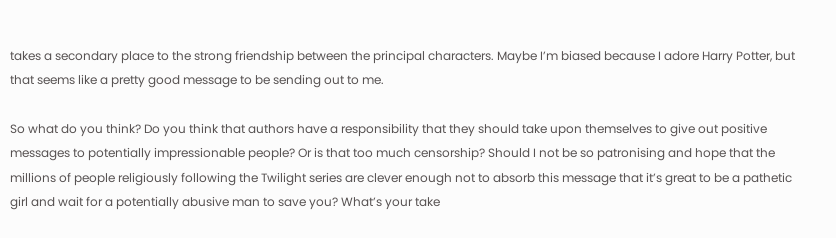takes a secondary place to the strong friendship between the principal characters. Maybe I’m biased because I adore Harry Potter, but that seems like a pretty good message to be sending out to me.

So what do you think? Do you think that authors have a responsibility that they should take upon themselves to give out positive messages to potentially impressionable people? Or is that too much censorship? Should I not be so patronising and hope that the millions of people religiously following the Twilight series are clever enough not to absorb this message that it’s great to be a pathetic girl and wait for a potentially abusive man to save you? What’s your take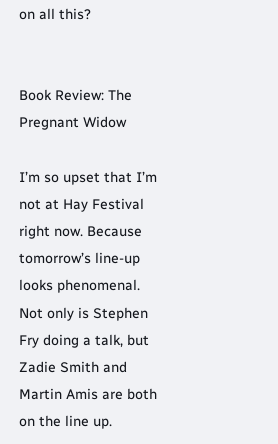on all this?


Book Review: The Pregnant Widow

I’m so upset that I’m not at Hay Festival right now. Because tomorrow’s line-up looks phenomenal. Not only is Stephen Fry doing a talk, but Zadie Smith and Martin Amis are both on the line up.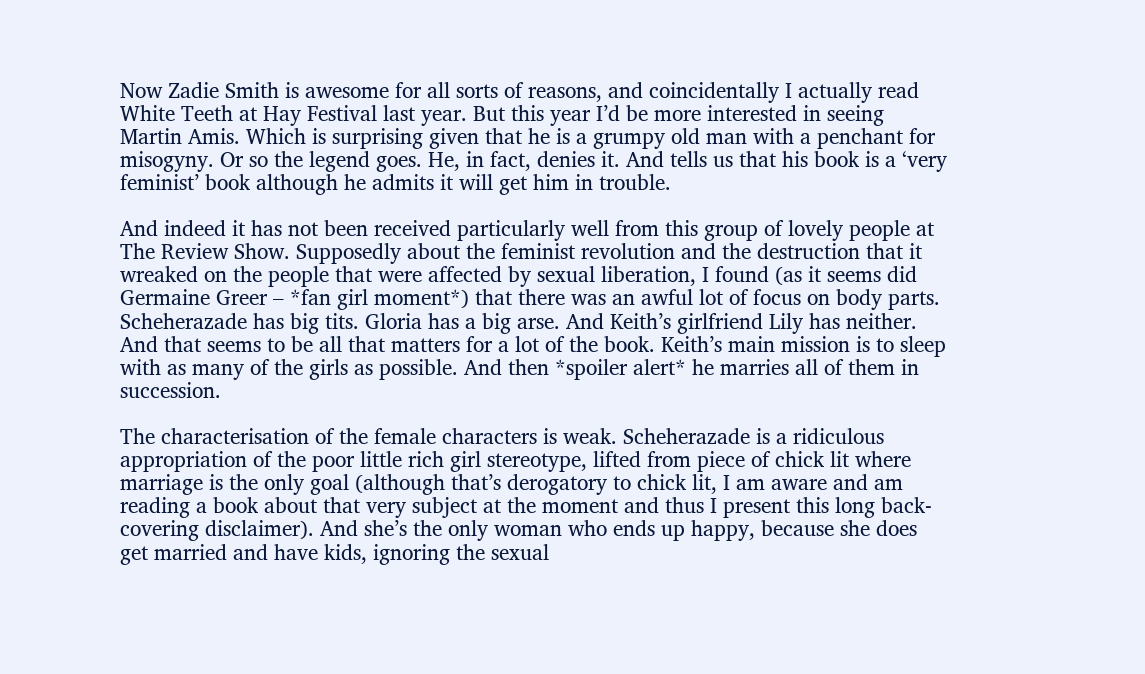Now Zadie Smith is awesome for all sorts of reasons, and coincidentally I actually read White Teeth at Hay Festival last year. But this year I’d be more interested in seeing Martin Amis. Which is surprising given that he is a grumpy old man with a penchant for misogyny. Or so the legend goes. He, in fact, denies it. And tells us that his book is a ‘very feminist’ book although he admits it will get him in trouble.

And indeed it has not been received particularly well from this group of lovely people at The Review Show. Supposedly about the feminist revolution and the destruction that it wreaked on the people that were affected by sexual liberation, I found (as it seems did Germaine Greer – *fan girl moment*) that there was an awful lot of focus on body parts. Scheherazade has big tits. Gloria has a big arse. And Keith’s girlfriend Lily has neither. And that seems to be all that matters for a lot of the book. Keith’s main mission is to sleep with as many of the girls as possible. And then *spoiler alert* he marries all of them in succession.

The characterisation of the female characters is weak. Scheherazade is a ridiculous appropriation of the poor little rich girl stereotype, lifted from piece of chick lit where marriage is the only goal (although that’s derogatory to chick lit, I am aware and am reading a book about that very subject at the moment and thus I present this long back-covering disclaimer). And she’s the only woman who ends up happy, because she does get married and have kids, ignoring the sexual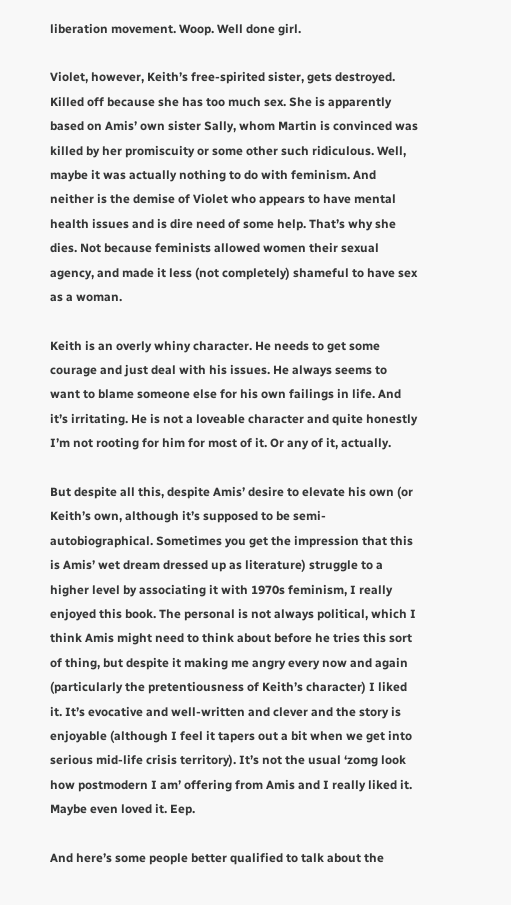liberation movement. Woop. Well done girl.

Violet, however, Keith’s free-spirited sister, gets destroyed. Killed off because she has too much sex. She is apparently based on Amis’ own sister Sally, whom Martin is convinced was killed by her promiscuity or some other such ridiculous. Well, maybe it was actually nothing to do with feminism. And neither is the demise of Violet who appears to have mental health issues and is dire need of some help. That’s why she dies. Not because feminists allowed women their sexual agency, and made it less (not completely) shameful to have sex as a woman.

Keith is an overly whiny character. He needs to get some courage and just deal with his issues. He always seems to want to blame someone else for his own failings in life. And it’s irritating. He is not a loveable character and quite honestly I’m not rooting for him for most of it. Or any of it, actually.

But despite all this, despite Amis’ desire to elevate his own (or Keith’s own, although it’s supposed to be semi-autobiographical. Sometimes you get the impression that this is Amis’ wet dream dressed up as literature) struggle to a higher level by associating it with 1970s feminism, I really enjoyed this book. The personal is not always political, which I think Amis might need to think about before he tries this sort of thing, but despite it making me angry every now and again (particularly the pretentiousness of Keith’s character) I liked it. It’s evocative and well-written and clever and the story is enjoyable (although I feel it tapers out a bit when we get into serious mid-life crisis territory). It’s not the usual ‘zomg look how postmodern I am’ offering from Amis and I really liked it. Maybe even loved it. Eep.

And here’s some people better qualified to talk about the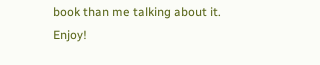book than me talking about it. Enjoy!